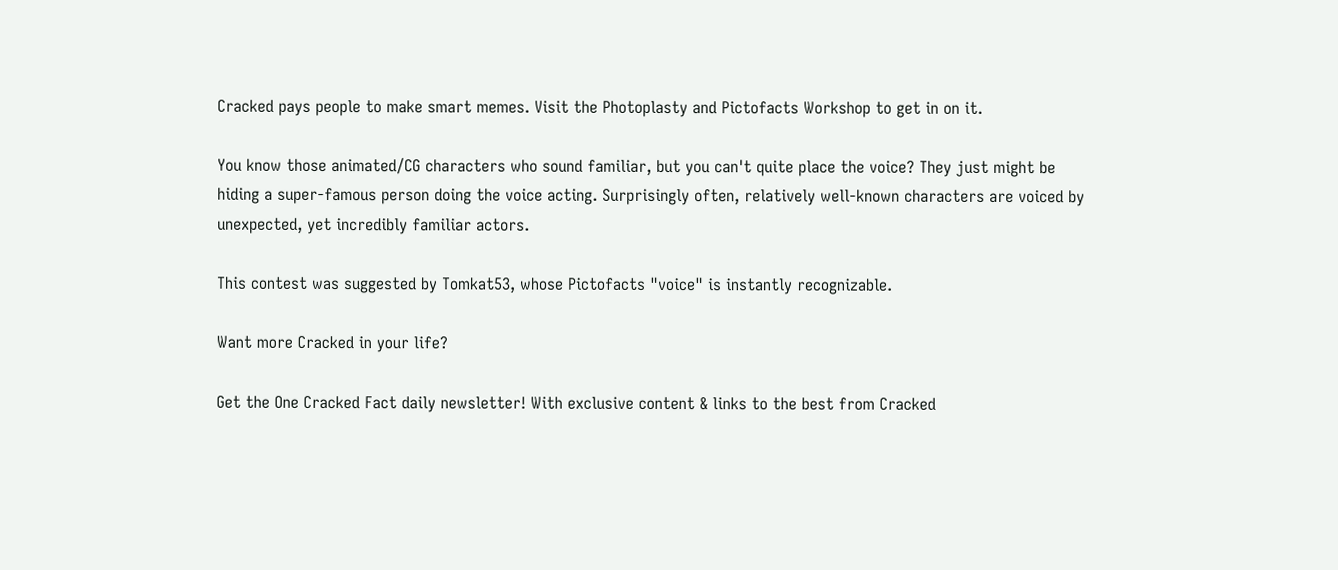Cracked pays people to make smart memes. Visit the Photoplasty and Pictofacts Workshop to get in on it.

You know those animated/CG characters who sound familiar, but you can't quite place the voice? They just might be hiding a super-famous person doing the voice acting. Surprisingly often, relatively well-known characters are voiced by unexpected, yet incredibly familiar actors.

This contest was suggested by Tomkat53, whose Pictofacts "voice" is instantly recognizable.

Want more Cracked in your life?

Get the One Cracked Fact daily newsletter! With exclusive content & links to the best from Cracked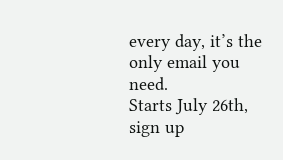every day, it’s the only email you need.
Starts July 26th, sign up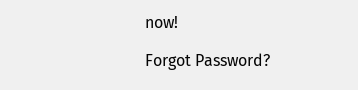now!

Forgot Password?